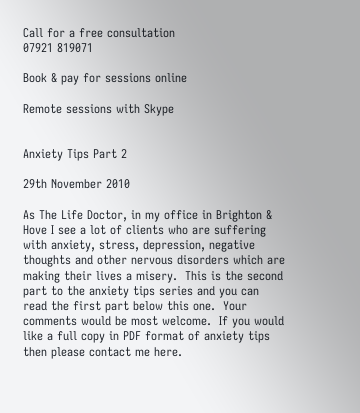Call for a free consultation
07921 819071

Book & pay for sessions online

Remote sessions with Skype


Anxiety Tips Part 2

29th November 2010

As The Life Doctor, in my office in Brighton & Hove I see a lot of clients who are suffering with anxiety, stress, depression, negative thoughts and other nervous disorders which are making their lives a misery.  This is the second part to the anxiety tips series and you can read the first part below this one.  Your comments would be most welcome.  If you would like a full copy in PDF format of anxiety tips then please contact me here.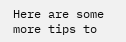Here are some more tips to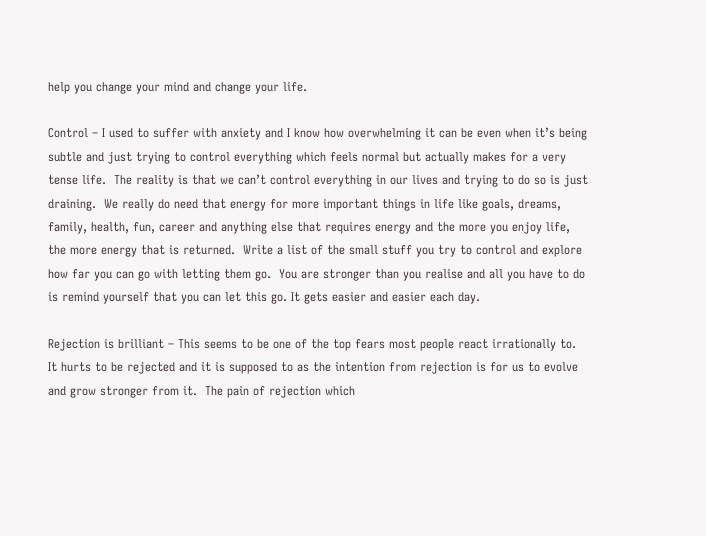help you change your mind and change your life.

Control – I used to suffer with anxiety and I know how overwhelming it can be even when it’s being subtle and just trying to control everything which feels normal but actually makes for a very tense life.  The reality is that we can’t control everything in our lives and trying to do so is just draining.  We really do need that energy for more important things in life like goals, dreams, family, health, fun, career and anything else that requires energy and the more you enjoy life, the more energy that is returned.  Write a list of the small stuff you try to control and explore how far you can go with letting them go.  You are stronger than you realise and all you have to do is remind yourself that you can let this go. It gets easier and easier each day.

Rejection is brilliant – This seems to be one of the top fears most people react irrationally to.  It hurts to be rejected and it is supposed to as the intention from rejection is for us to evolve and grow stronger from it.  The pain of rejection which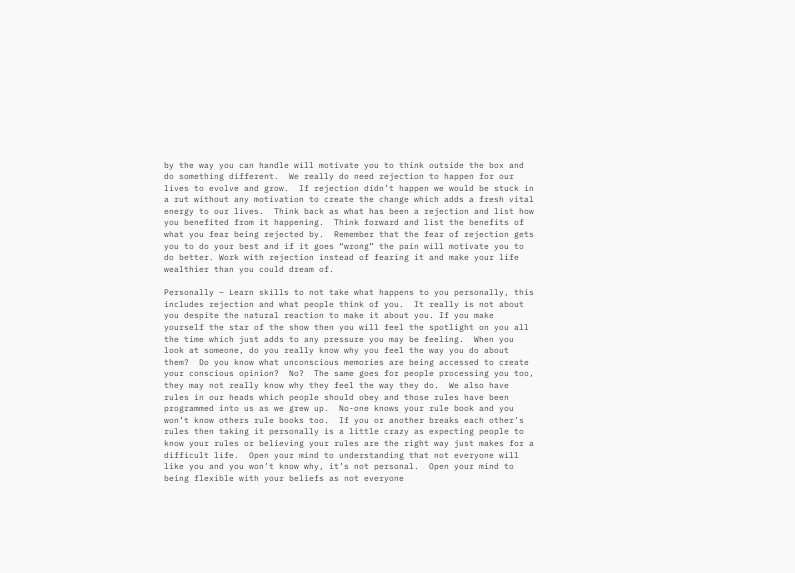by the way you can handle will motivate you to think outside the box and do something different.  We really do need rejection to happen for our lives to evolve and grow.  If rejection didn’t happen we would be stuck in a rut without any motivation to create the change which adds a fresh vital energy to our lives.  Think back as what has been a rejection and list how you benefited from it happening.  Think forward and list the benefits of what you fear being rejected by.  Remember that the fear of rejection gets you to do your best and if it goes “wrong” the pain will motivate you to do better. Work with rejection instead of fearing it and make your life wealthier than you could dream of.

Personally – Learn skills to not take what happens to you personally, this includes rejection and what people think of you.  It really is not about you despite the natural reaction to make it about you. If you make yourself the star of the show then you will feel the spotlight on you all the time which just adds to any pressure you may be feeling.  When you look at someone, do you really know why you feel the way you do about them?  Do you know what unconscious memories are being accessed to create your conscious opinion?  No?  The same goes for people processing you too, they may not really know why they feel the way they do.  We also have rules in our heads which people should obey and those rules have been programmed into us as we grew up.  No-one knows your rule book and you won’t know others rule books too.  If you or another breaks each other’s rules then taking it personally is a little crazy as expecting people to know your rules or believing your rules are the right way just makes for a difficult life.  Open your mind to understanding that not everyone will like you and you won’t know why, it’s not personal.  Open your mind to being flexible with your beliefs as not everyone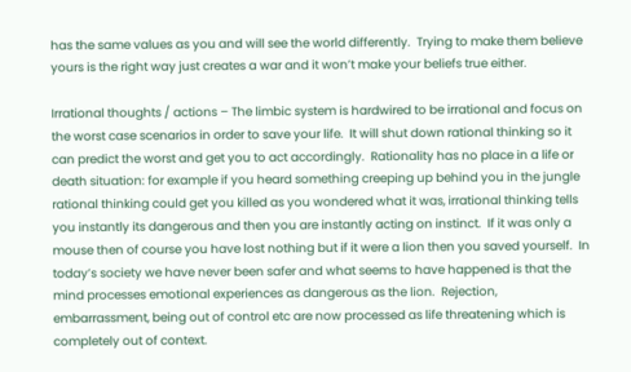has the same values as you and will see the world differently.  Trying to make them believe yours is the right way just creates a war and it won’t make your beliefs true either.

Irrational thoughts / actions – The limbic system is hardwired to be irrational and focus on the worst case scenarios in order to save your life.  It will shut down rational thinking so it can predict the worst and get you to act accordingly.  Rationality has no place in a life or death situation: for example if you heard something creeping up behind you in the jungle rational thinking could get you killed as you wondered what it was, irrational thinking tells you instantly its dangerous and then you are instantly acting on instinct.  If it was only a mouse then of course you have lost nothing but if it were a lion then you saved yourself.  In today’s society we have never been safer and what seems to have happened is that the mind processes emotional experiences as dangerous as the lion.  Rejection, embarrassment, being out of control etc are now processed as life threatening which is completely out of context.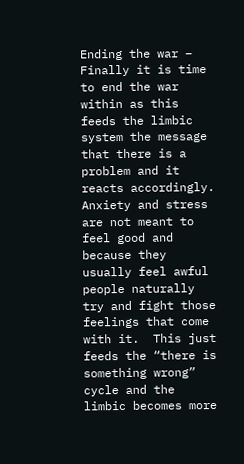Ending the war – Finally it is time to end the war within as this feeds the limbic system the message that there is a problem and it reacts accordingly.  Anxiety and stress are not meant to feel good and because they usually feel awful people naturally try and fight those feelings that come with it.  This just feeds the “there is something wrong” cycle and the limbic becomes more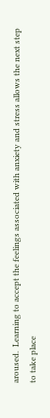aroused.  Learning to accept the feelings associated with anxiety and stress allows the next step to take place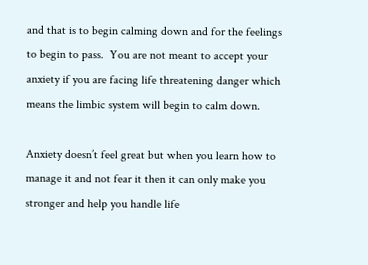and that is to begin calming down and for the feelings to begin to pass.  You are not meant to accept your anxiety if you are facing life threatening danger which means the limbic system will begin to calm down.

Anxiety doesn’t feel great but when you learn how to manage it and not fear it then it can only make you stronger and help you handle life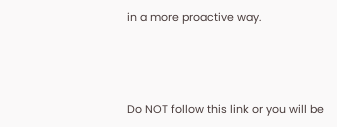in a more proactive way.




Do NOT follow this link or you will be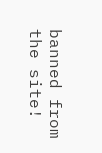banned from the site!